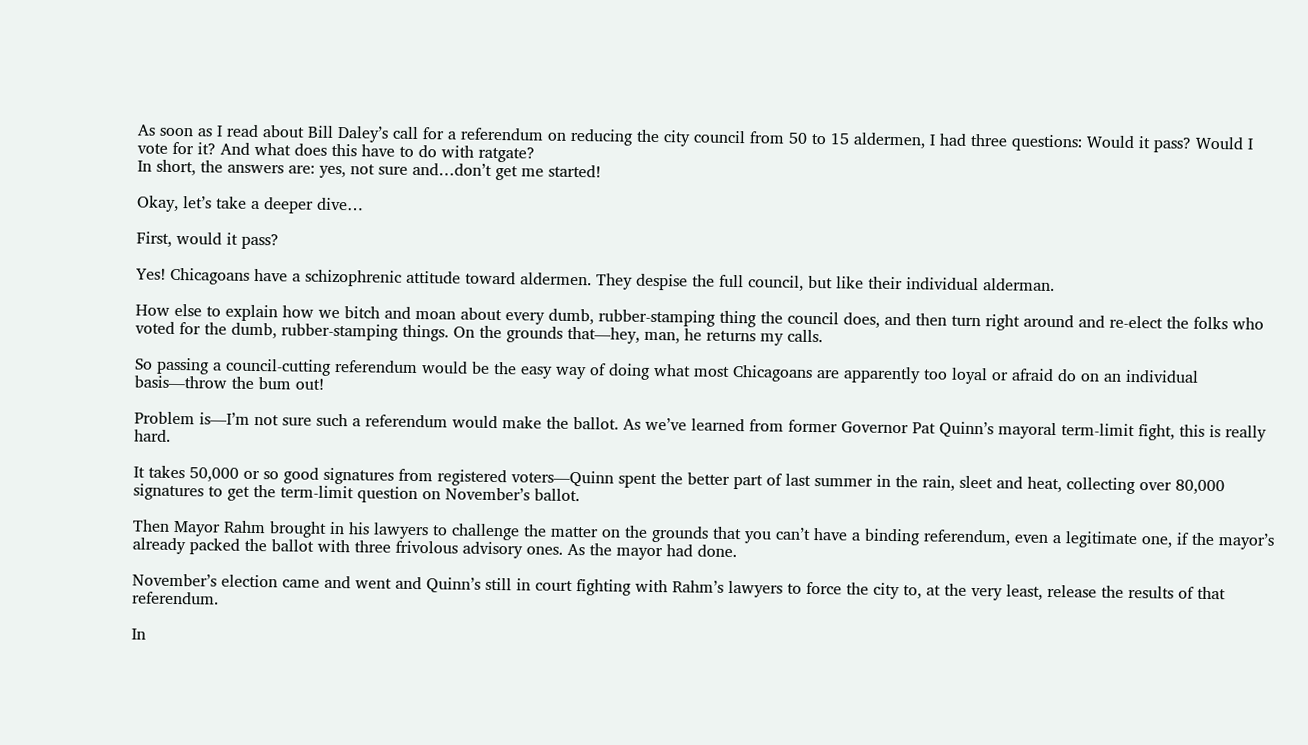As soon as I read about Bill Daley’s call for a referendum on reducing the city council from 50 to 15 aldermen, I had three questions: Would it pass? Would I vote for it? And what does this have to do with ratgate?
In short, the answers are: yes, not sure and…don’t get me started!

Okay, let’s take a deeper dive…

First, would it pass?

Yes! Chicagoans have a schizophrenic attitude toward aldermen. They despise the full council, but like their individual alderman.

How else to explain how we bitch and moan about every dumb, rubber-stamping thing the council does, and then turn right around and re-elect the folks who voted for the dumb, rubber-stamping things. On the grounds that—hey, man, he returns my calls.

So passing a council-cutting referendum would be the easy way of doing what most Chicagoans are apparently too loyal or afraid do on an individual basis—throw the bum out!

Problem is—I’m not sure such a referendum would make the ballot. As we’ve learned from former Governor Pat Quinn’s mayoral term-limit fight, this is really hard.

It takes 50,000 or so good signatures from registered voters—Quinn spent the better part of last summer in the rain, sleet and heat, collecting over 80,000 signatures to get the term-limit question on November’s ballot.

Then Mayor Rahm brought in his lawyers to challenge the matter on the grounds that you can’t have a binding referendum, even a legitimate one, if the mayor’s already packed the ballot with three frivolous advisory ones. As the mayor had done.

November’s election came and went and Quinn’s still in court fighting with Rahm’s lawyers to force the city to, at the very least, release the results of that referendum.

In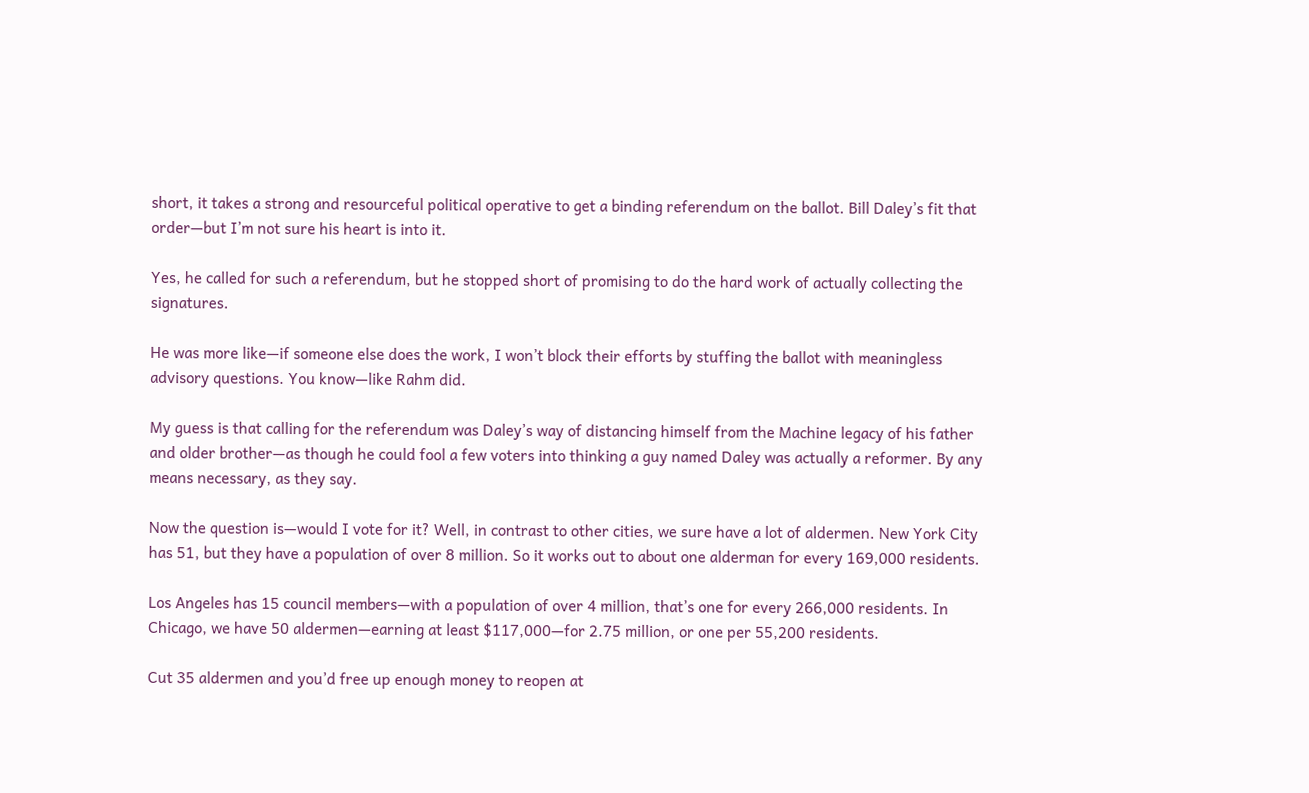short, it takes a strong and resourceful political operative to get a binding referendum on the ballot. Bill Daley’s fit that order—but I’m not sure his heart is into it.

Yes, he called for such a referendum, but he stopped short of promising to do the hard work of actually collecting the signatures.

He was more like—if someone else does the work, I won’t block their efforts by stuffing the ballot with meaningless advisory questions. You know—like Rahm did.

My guess is that calling for the referendum was Daley’s way of distancing himself from the Machine legacy of his father and older brother—as though he could fool a few voters into thinking a guy named Daley was actually a reformer. By any means necessary, as they say.

Now the question is—would I vote for it? Well, in contrast to other cities, we sure have a lot of aldermen. New York City has 51, but they have a population of over 8 million. So it works out to about one alderman for every 169,000 residents.

Los Angeles has 15 council members—with a population of over 4 million, that’s one for every 266,000 residents. In Chicago, we have 50 aldermen—earning at least $117,000—for 2.75 million, or one per 55,200 residents.

Cut 35 aldermen and you’d free up enough money to reopen at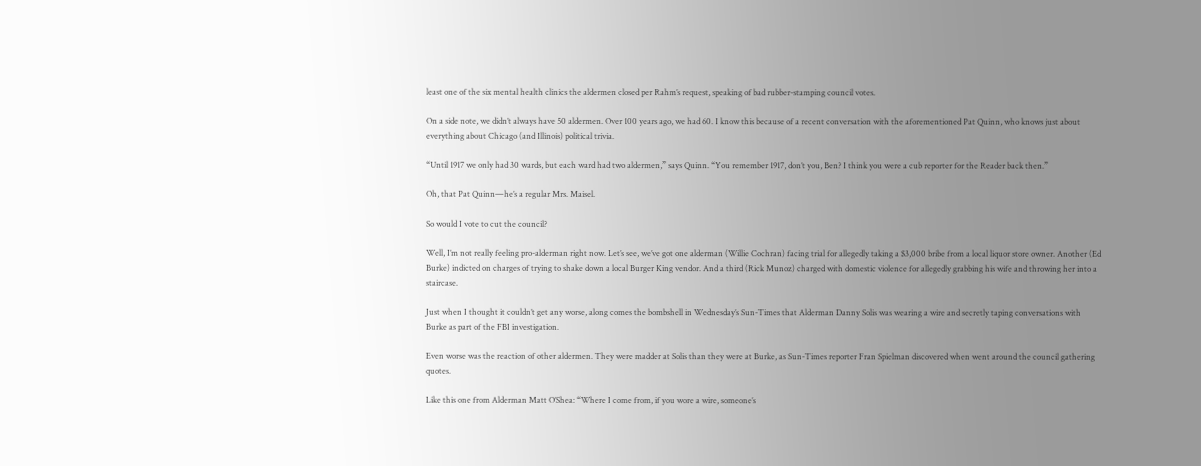least one of the six mental health clinics the aldermen closed per Rahm’s request, speaking of bad rubber-stamping council votes.

On a side note, we didn’t always have 50 aldermen. Over 100 years ago, we had 60. I know this because of a recent conversation with the aforementioned Pat Quinn, who knows just about everything about Chicago (and Illinois) political trivia.

“Until 1917 we only had 30 wards, but each ward had two aldermen,” says Quinn. “You remember 1917, don’t you, Ben? I think you were a cub reporter for the Reader back then.”

Oh, that Pat Quinn—he’s a regular Mrs. Maisel.

So would I vote to cut the council?

Well, I’m not really feeling pro-alderman right now. Let’s see, we’ve got one alderman (Willie Cochran) facing trial for allegedly taking a $3,000 bribe from a local liquor store owner. Another (Ed Burke) indicted on charges of trying to shake down a local Burger King vendor. And a third (Rick Munoz) charged with domestic violence for allegedly grabbing his wife and throwing her into a staircase.

Just when I thought it couldn’t get any worse, along comes the bombshell in Wednesday’s Sun-Times that Alderman Danny Solis was wearing a wire and secretly taping conversations with Burke as part of the FBI investigation.

Even worse was the reaction of other aldermen. They were madder at Solis than they were at Burke, as Sun-Times reporter Fran Spielman discovered when went around the council gathering quotes.

Like this one from Alderman Matt O’Shea: “Where I come from, if you wore a wire, someone’s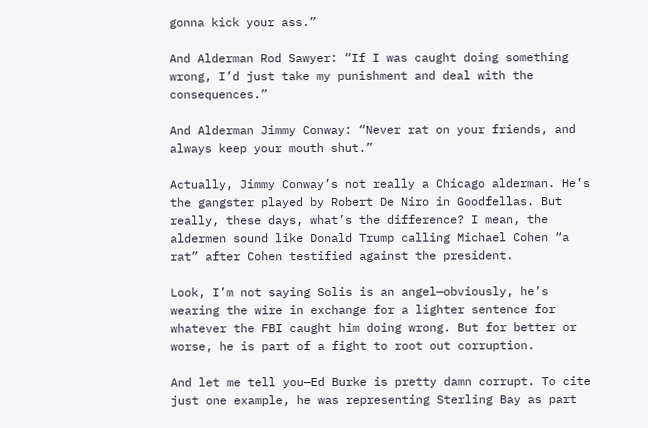gonna kick your ass.”

And Alderman Rod Sawyer: “If I was caught doing something wrong, I’d just take my punishment and deal with the consequences.”

And Alderman Jimmy Conway: “Never rat on your friends, and always keep your mouth shut.”

Actually, Jimmy Conway’s not really a Chicago alderman. He’s the gangster played by Robert De Niro in Goodfellas. But really, these days, what’s the difference? I mean, the aldermen sound like Donald Trump calling Michael Cohen “a rat” after Cohen testified against the president.

Look, I’m not saying Solis is an angel—obviously, he’s wearing the wire in exchange for a lighter sentence for whatever the FBI caught him doing wrong. But for better or worse, he is part of a fight to root out corruption.

And let me tell you—Ed Burke is pretty damn corrupt. To cite just one example, he was representing Sterling Bay as part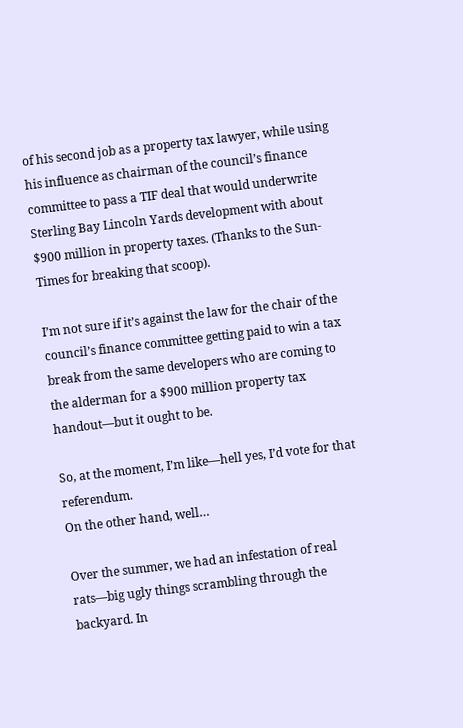of his second job as a property tax lawyer, while using his influence as chairman of the council’s finance committee to pass a TIF deal that would underwrite Sterling Bay Lincoln Yards development with about $900 million in property taxes. (Thanks to the Sun-Times for breaking that scoop).

I’m not sure if it’s against the law for the chair of the council’s finance committee getting paid to win a tax break from the same developers who are coming to the alderman for a $900 million property tax handout—but it ought to be.

So, at the moment, I’m like—hell yes, I’d vote for that referendum.
On the other hand, well…

Over the summer, we had an infestation of real rats—big ugly things scrambling through the backyard. In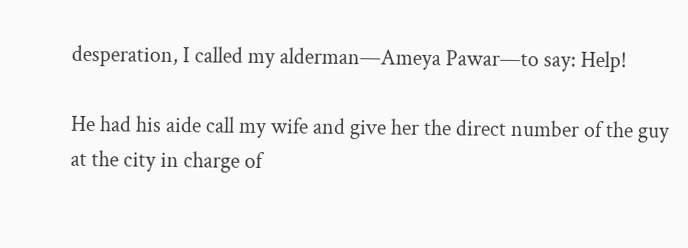desperation, I called my alderman—Ameya Pawar—to say: Help!

He had his aide call my wife and give her the direct number of the guy at the city in charge of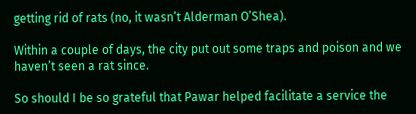getting rid of rats (no, it wasn’t Alderman O’Shea).

Within a couple of days, the city put out some traps and poison and we haven’t seen a rat since.

So should I be so grateful that Pawar helped facilitate a service the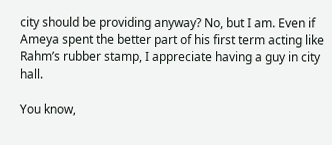city should be providing anyway? No, but I am. Even if Ameya spent the better part of his first term acting like Rahm’s rubber stamp, I appreciate having a guy in city hall.

You know,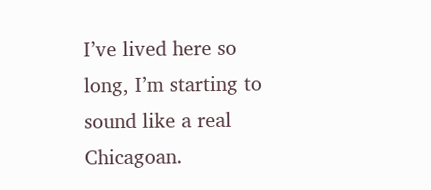I’ve lived here so long, I’m starting to sound like a real Chicagoan.